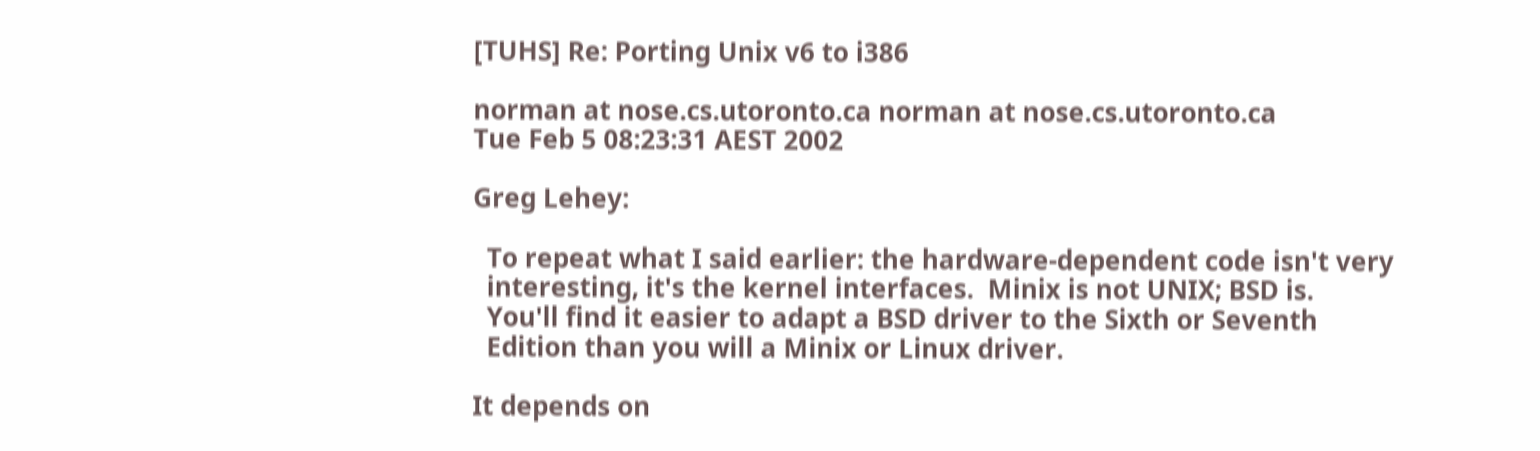[TUHS] Re: Porting Unix v6 to i386

norman at nose.cs.utoronto.ca norman at nose.cs.utoronto.ca
Tue Feb 5 08:23:31 AEST 2002

Greg Lehey:

  To repeat what I said earlier: the hardware-dependent code isn't very
  interesting, it's the kernel interfaces.  Minix is not UNIX; BSD is.
  You'll find it easier to adapt a BSD driver to the Sixth or Seventh
  Edition than you will a Minix or Linux driver.

It depends on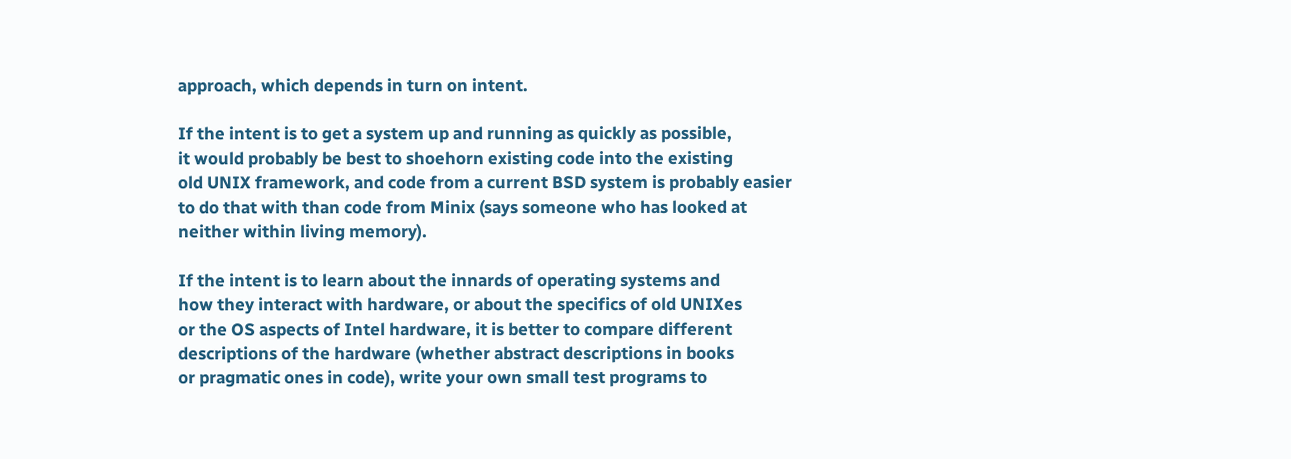approach, which depends in turn on intent.

If the intent is to get a system up and running as quickly as possible,
it would probably be best to shoehorn existing code into the existing
old UNIX framework, and code from a current BSD system is probably easier
to do that with than code from Minix (says someone who has looked at
neither within living memory).

If the intent is to learn about the innards of operating systems and
how they interact with hardware, or about the specifics of old UNIXes
or the OS aspects of Intel hardware, it is better to compare different
descriptions of the hardware (whether abstract descriptions in books
or pragmatic ones in code), write your own small test programs to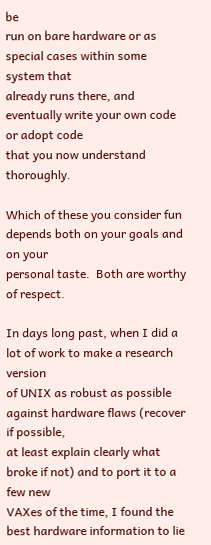be
run on bare hardware or as special cases within some system that
already runs there, and eventually write your own code or adopt code
that you now understand thoroughly.

Which of these you consider fun depends both on your goals and on your
personal taste.  Both are worthy of respect.

In days long past, when I did a lot of work to make a research version
of UNIX as robust as possible against hardware flaws (recover if possible,
at least explain clearly what broke if not) and to port it to a few new
VAXes of the time, I found the best hardware information to lie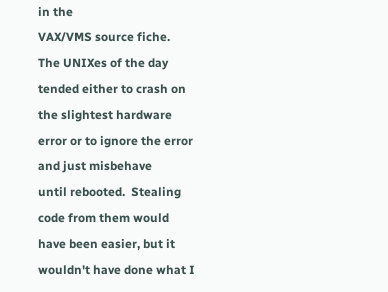in the
VAX/VMS source fiche.  The UNIXes of the day tended either to crash on
the slightest hardware error or to ignore the error and just misbehave
until rebooted.  Stealing code from them would have been easier, but it
wouldn't have done what I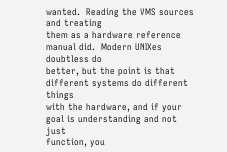wanted.  Reading the VMS sources and treating
them as a hardware reference manual did.  Modern UNIXes doubtless do
better, but the point is that different systems do different things
with the hardware, and if your goal is understanding and not just
function, you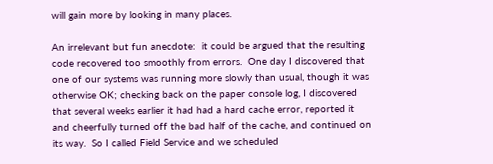will gain more by looking in many places.

An irrelevant but fun anecdote:  it could be argued that the resulting
code recovered too smoothly from errors.  One day I discovered that
one of our systems was running more slowly than usual, though it was
otherwise OK; checking back on the paper console log, I discovered
that several weeks earlier it had had a hard cache error, reported it
and cheerfully turned off the bad half of the cache, and continued on
its way.  So I called Field Service and we scheduled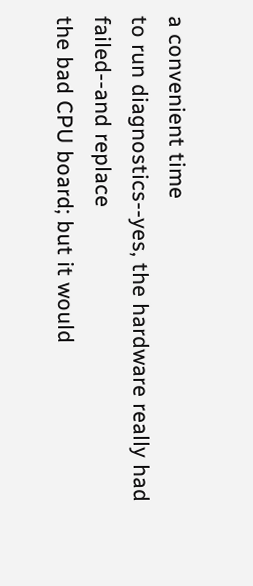a convenient time
to run diagnostics--yes, the hardware really had failed--and replace
the bad CPU board; but it would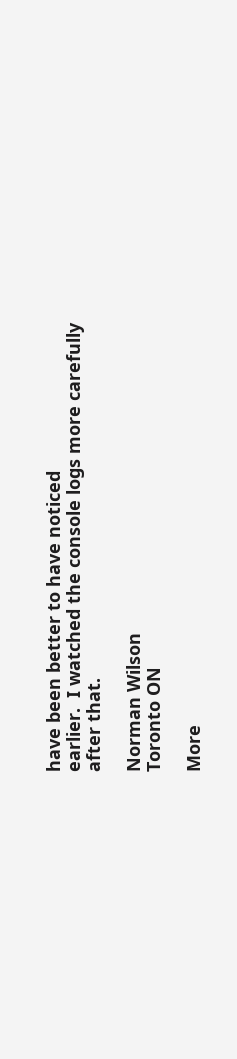have been better to have noticed
earlier.  I watched the console logs more carefully after that.

Norman Wilson
Toronto ON

More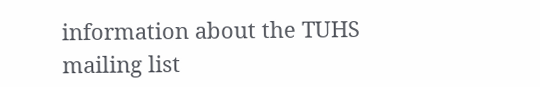information about the TUHS mailing list